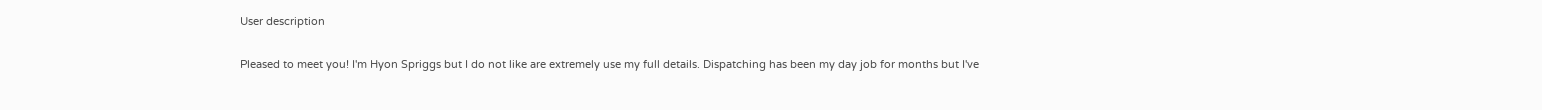User description

Pleased to meet you! I'm Hyon Spriggs but I do not like are extremely use my full details. Dispatching has been my day job for months but I've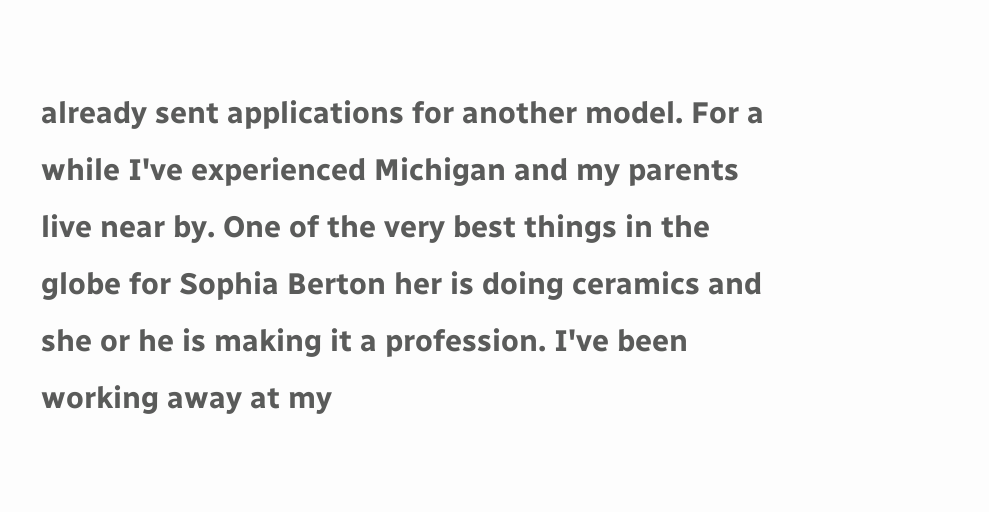already sent applications for another model. For a while I've experienced Michigan and my parents live near by. One of the very best things in the globe for Sophia Berton her is doing ceramics and she or he is making it a profession. I've been working away at my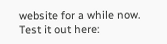website for a while now. Test it out here: